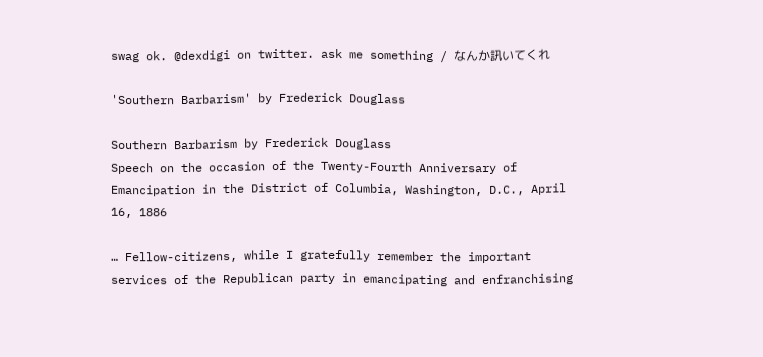swag ok. @dexdigi on twitter. ask me something / なんか訊いてくれ

'Southern Barbarism' by Frederick Douglass

Southern Barbarism by Frederick Douglass
Speech on the occasion of the Twenty-Fourth Anniversary of Emancipation in the District of Columbia, Washington, D.C., April 16, 1886

… Fellow-citizens, while I gratefully remember the important services of the Republican party in emancipating and enfranchising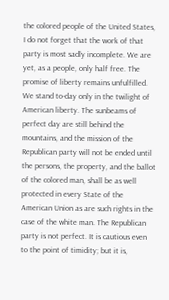the colored people of the United States, I do not forget that the work of that party is most sadly incomplete. We are yet, as a people, only half free. The promise of liberty remains unfulfilled. We stand to-day only in the twilight of American liberty. The sunbeams of perfect day are still behind the mountains, and the mission of the Republican party will not be ended until the persons, the property, and the ballot of the colored man, shall be as well protected in every State of the American Union as are such rights in the case of the white man. The Republican party is not perfect. It is cautious even to the point of timidity; but it is,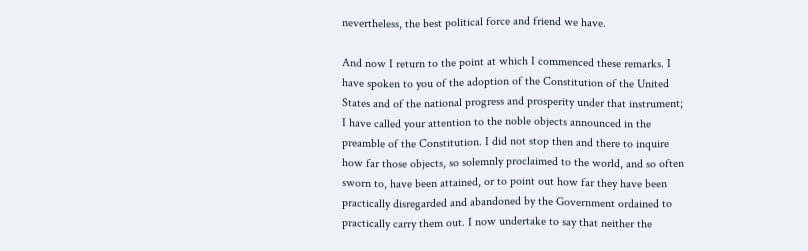nevertheless, the best political force and friend we have.

And now I return to the point at which I commenced these remarks. I have spoken to you of the adoption of the Constitution of the United States and of the national progress and prosperity under that instrument; I have called your attention to the noble objects announced in the preamble of the Constitution. I did not stop then and there to inquire how far those objects, so solemnly proclaimed to the world, and so often sworn to, have been attained, or to point out how far they have been practically disregarded and abandoned by the Government ordained to practically carry them out. I now undertake to say that neither the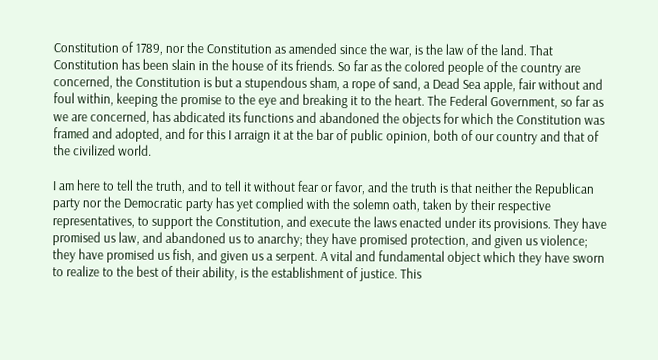Constitution of 1789, nor the Constitution as amended since the war, is the law of the land. That Constitution has been slain in the house of its friends. So far as the colored people of the country are concerned, the Constitution is but a stupendous sham, a rope of sand, a Dead Sea apple, fair without and foul within, keeping the promise to the eye and breaking it to the heart. The Federal Government, so far as we are concerned, has abdicated its functions and abandoned the objects for which the Constitution was framed and adopted, and for this I arraign it at the bar of public opinion, both of our country and that of the civilized world.

I am here to tell the truth, and to tell it without fear or favor, and the truth is that neither the Republican party nor the Democratic party has yet complied with the solemn oath, taken by their respective representatives, to support the Constitution, and execute the laws enacted under its provisions. They have promised us law, and abandoned us to anarchy; they have promised protection, and given us violence; they have promised us fish, and given us a serpent. A vital and fundamental object which they have sworn to realize to the best of their ability, is the establishment of justice. This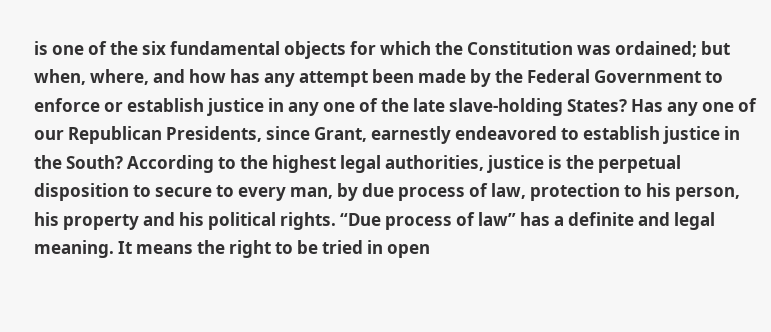is one of the six fundamental objects for which the Constitution was ordained; but when, where, and how has any attempt been made by the Federal Government to enforce or establish justice in any one of the late slave-holding States? Has any one of our Republican Presidents, since Grant, earnestly endeavored to establish justice in the South? According to the highest legal authorities, justice is the perpetual disposition to secure to every man, by due process of law, protection to his person, his property and his political rights. “Due process of law” has a definite and legal meaning. It means the right to be tried in open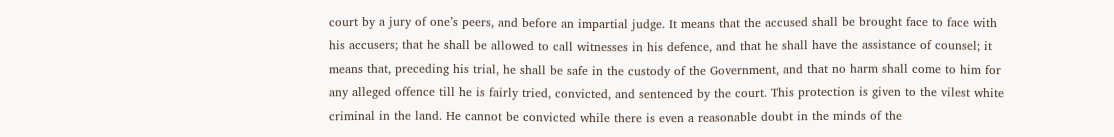court by a jury of one’s peers, and before an impartial judge. It means that the accused shall be brought face to face with his accusers; that he shall be allowed to call witnesses in his defence, and that he shall have the assistance of counsel; it means that, preceding his trial, he shall be safe in the custody of the Government, and that no harm shall come to him for any alleged offence till he is fairly tried, convicted, and sentenced by the court. This protection is given to the vilest white criminal in the land. He cannot be convicted while there is even a reasonable doubt in the minds of the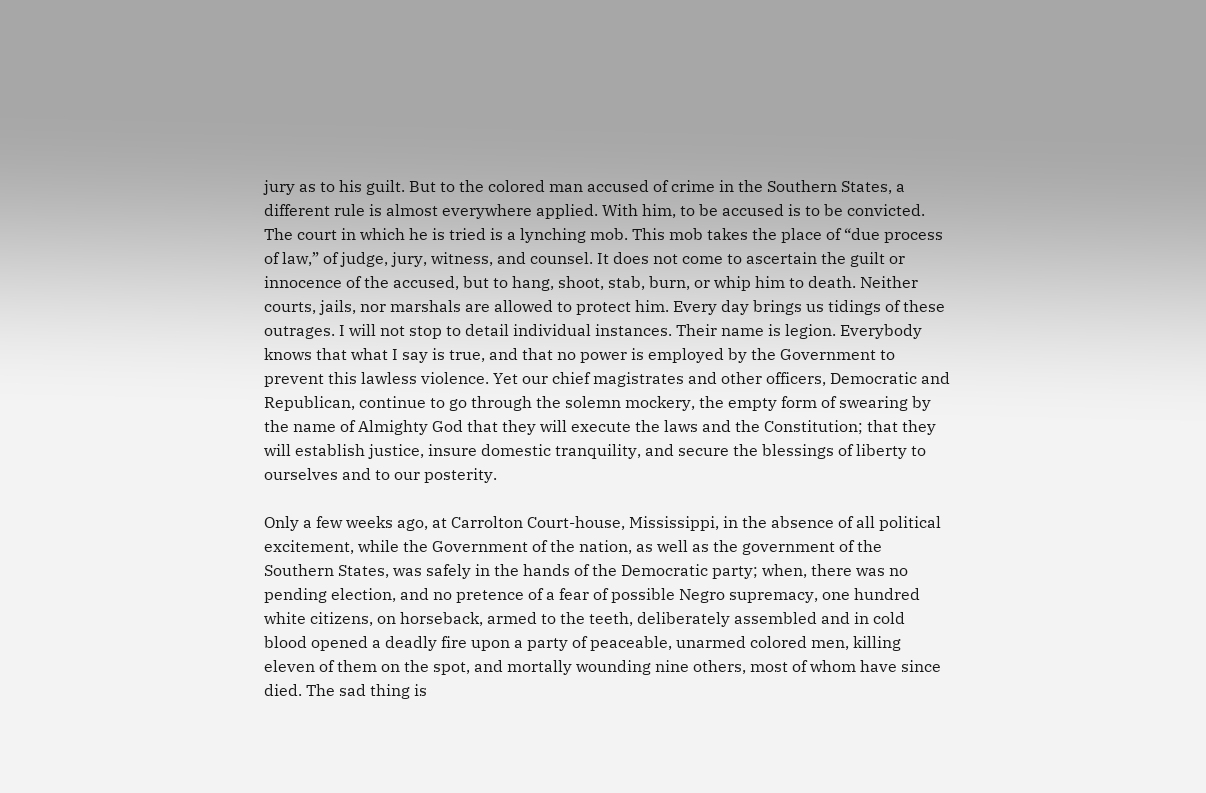jury as to his guilt. But to the colored man accused of crime in the Southern States, a different rule is almost everywhere applied. With him, to be accused is to be convicted. The court in which he is tried is a lynching mob. This mob takes the place of “due process of law,” of judge, jury, witness, and counsel. It does not come to ascertain the guilt or innocence of the accused, but to hang, shoot, stab, burn, or whip him to death. Neither courts, jails, nor marshals are allowed to protect him. Every day brings us tidings of these outrages. I will not stop to detail individual instances. Their name is legion. Everybody knows that what I say is true, and that no power is employed by the Government to prevent this lawless violence. Yet our chief magistrates and other officers, Democratic and Republican, continue to go through the solemn mockery, the empty form of swearing by the name of Almighty God that they will execute the laws and the Constitution; that they will establish justice, insure domestic tranquility, and secure the blessings of liberty to ourselves and to our posterity.

Only a few weeks ago, at Carrolton Court-house, Mississippi, in the absence of all political excitement, while the Government of the nation, as well as the government of the Southern States, was safely in the hands of the Democratic party; when, there was no pending election, and no pretence of a fear of possible Negro supremacy, one hundred white citizens, on horseback, armed to the teeth, deliberately assembled and in cold blood opened a deadly fire upon a party of peaceable, unarmed colored men, killing eleven of them on the spot, and mortally wounding nine others, most of whom have since died. The sad thing is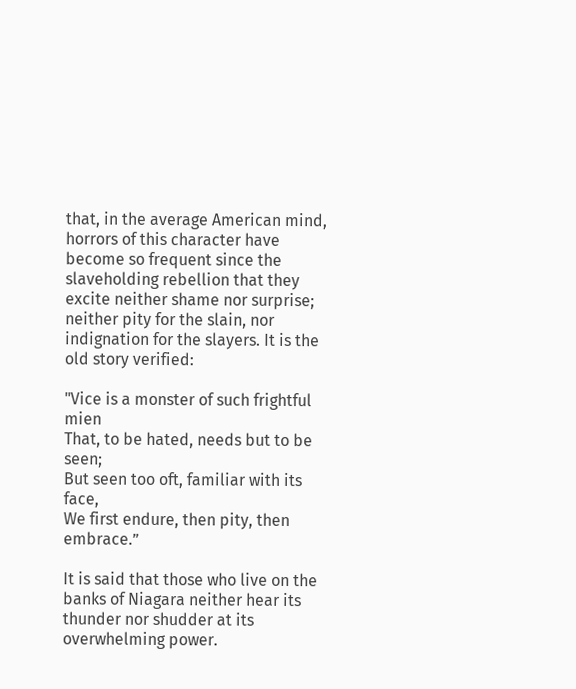that, in the average American mind, horrors of this character have become so frequent since the slaveholding rebellion that they excite neither shame nor surprise; neither pity for the slain, nor indignation for the slayers. It is the old story verified:

"Vice is a monster of such frightful mien
That, to be hated, needs but to be seen;
But seen too oft, familiar with its face,
We first endure, then pity, then embrace.”

It is said that those who live on the banks of Niagara neither hear its thunder nor shudder at its overwhelming power.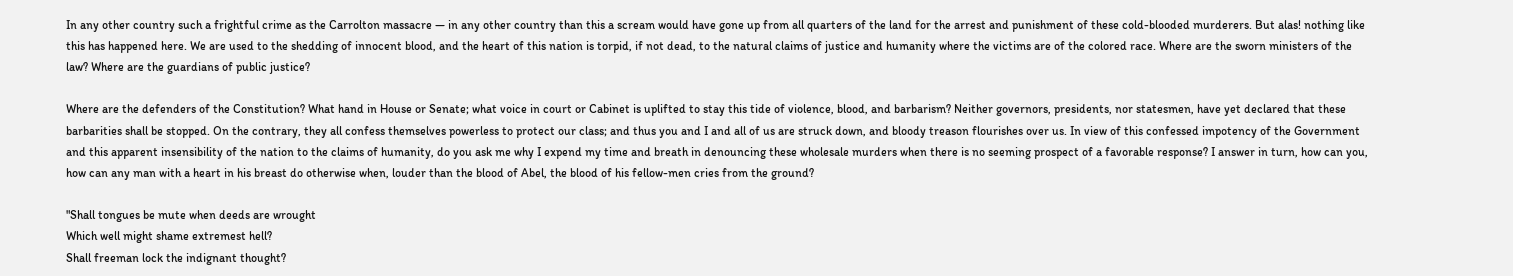In any other country such a frightful crime as the Carrolton massacre — in any other country than this a scream would have gone up from all quarters of the land for the arrest and punishment of these cold-blooded murderers. But alas! nothing like this has happened here. We are used to the shedding of innocent blood, and the heart of this nation is torpid, if not dead, to the natural claims of justice and humanity where the victims are of the colored race. Where are the sworn ministers of the law? Where are the guardians of public justice?

Where are the defenders of the Constitution? What hand in House or Senate; what voice in court or Cabinet is uplifted to stay this tide of violence, blood, and barbarism? Neither governors, presidents, nor statesmen, have yet declared that these barbarities shall be stopped. On the contrary, they all confess themselves powerless to protect our class; and thus you and I and all of us are struck down, and bloody treason flourishes over us. In view of this confessed impotency of the Government and this apparent insensibility of the nation to the claims of humanity, do you ask me why I expend my time and breath in denouncing these wholesale murders when there is no seeming prospect of a favorable response? I answer in turn, how can you, how can any man with a heart in his breast do otherwise when, louder than the blood of Abel, the blood of his fellow-men cries from the ground?

"Shall tongues be mute when deeds are wrought
Which well might shame extremest hell?
Shall freeman lock the indignant thought?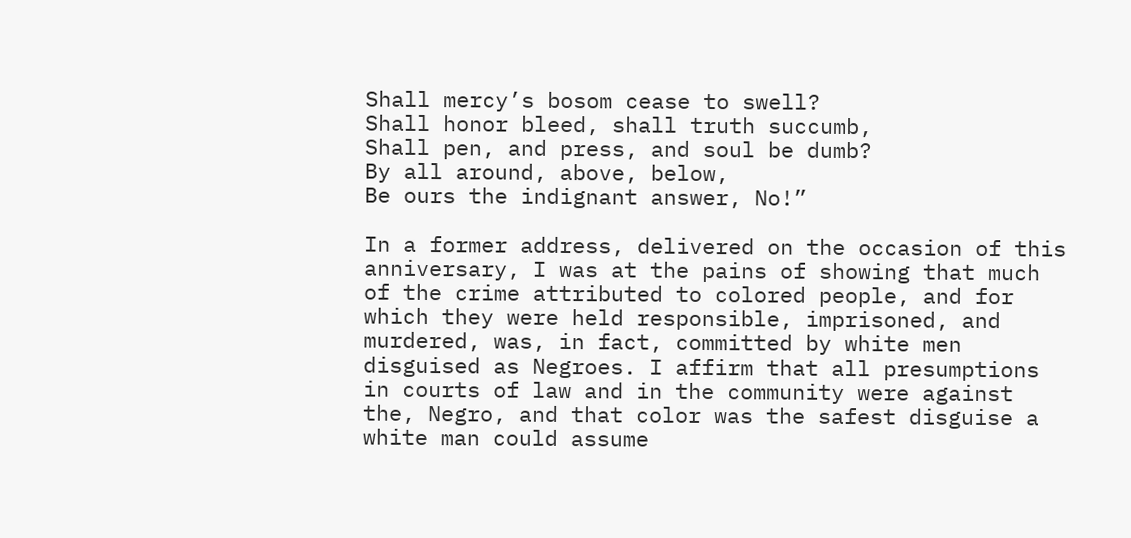Shall mercy’s bosom cease to swell?
Shall honor bleed, shall truth succumb,
Shall pen, and press, and soul be dumb?
By all around, above, below,
Be ours the indignant answer, No!”

In a former address, delivered on the occasion of this anniversary, I was at the pains of showing that much of the crime attributed to colored people, and for which they were held responsible, imprisoned, and murdered, was, in fact, committed by white men disguised as Negroes. I affirm that all presumptions in courts of law and in the community were against the, Negro, and that color was the safest disguise a white man could assume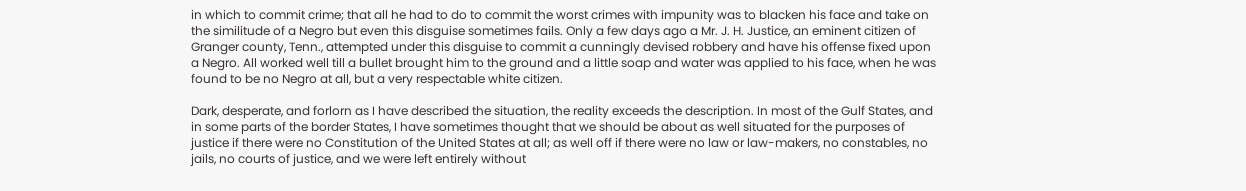in which to commit crime; that all he had to do to commit the worst crimes with impunity was to blacken his face and take on the similitude of a Negro but even this disguise sometimes fails. Only a few days ago a Mr. J. H. Justice, an eminent citizen of Granger county, Tenn., attempted under this disguise to commit a cunningly devised robbery and have his offense fixed upon a Negro. All worked well till a bullet brought him to the ground and a little soap and water was applied to his face, when he was found to be no Negro at all, but a very respectable white citizen.

Dark, desperate, and forlorn as I have described the situation, the reality exceeds the description. In most of the Gulf States, and in some parts of the border States, I have sometimes thought that we should be about as well situated for the purposes of justice if there were no Constitution of the United States at all; as well off if there were no law or law-makers, no constables, no jails, no courts of justice, and we were left entirely without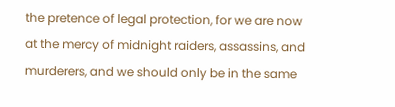the pretence of legal protection, for we are now at the mercy of midnight raiders, assassins, and murderers, and we should only be in the same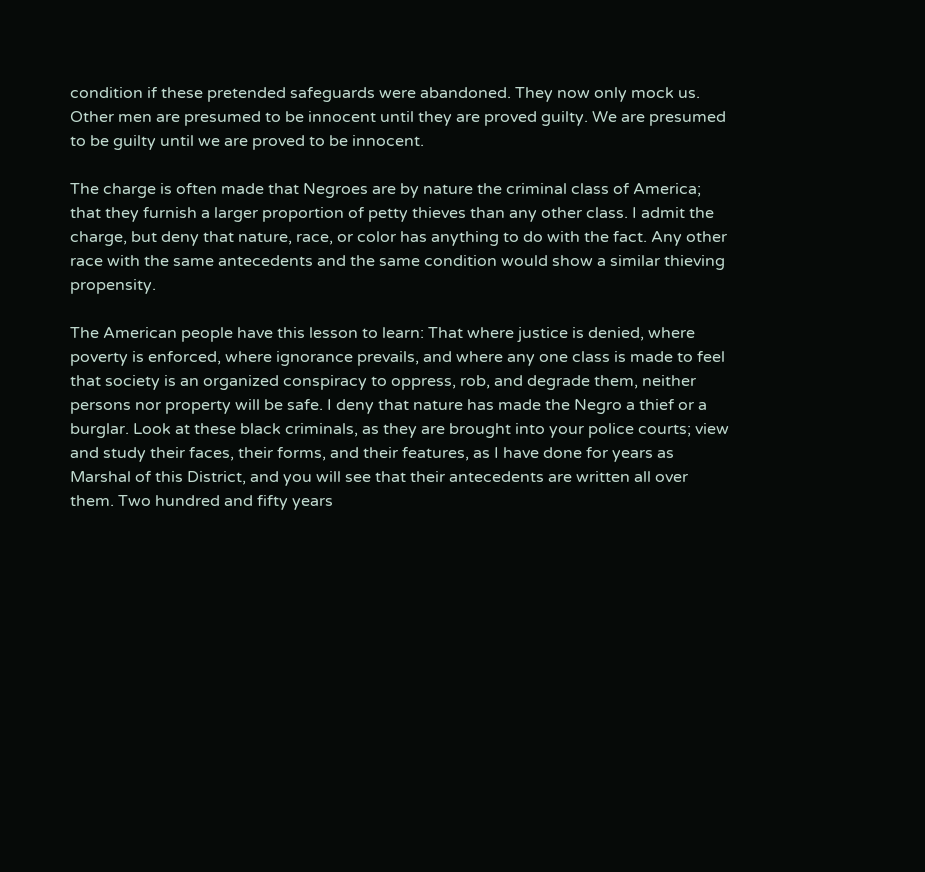condition if these pretended safeguards were abandoned. They now only mock us. Other men are presumed to be innocent until they are proved guilty. We are presumed to be guilty until we are proved to be innocent.

The charge is often made that Negroes are by nature the criminal class of America; that they furnish a larger proportion of petty thieves than any other class. I admit the charge, but deny that nature, race, or color has anything to do with the fact. Any other race with the same antecedents and the same condition would show a similar thieving propensity.

The American people have this lesson to learn: That where justice is denied, where poverty is enforced, where ignorance prevails, and where any one class is made to feel that society is an organized conspiracy to oppress, rob, and degrade them, neither persons nor property will be safe. I deny that nature has made the Negro a thief or a burglar. Look at these black criminals, as they are brought into your police courts; view and study their faces, their forms, and their features, as I have done for years as Marshal of this District, and you will see that their antecedents are written all over them. Two hundred and fifty years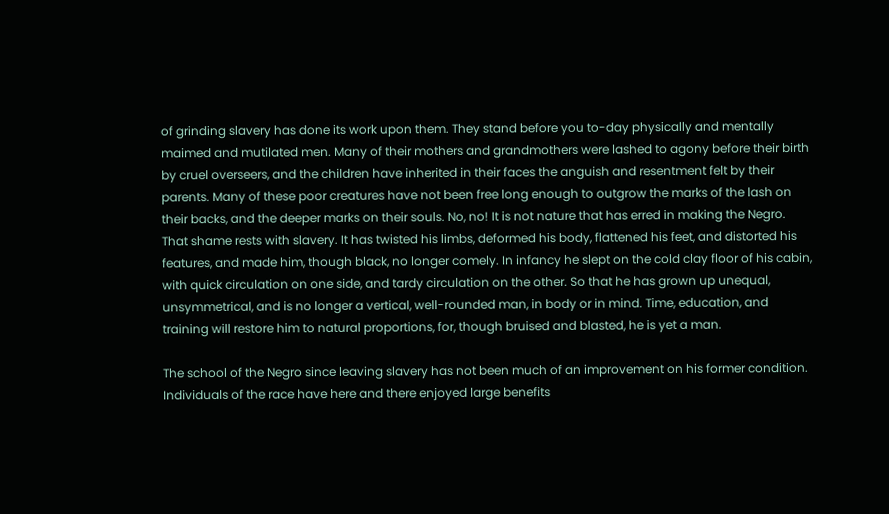of grinding slavery has done its work upon them. They stand before you to-day physically and mentally maimed and mutilated men. Many of their mothers and grandmothers were lashed to agony before their birth by cruel overseers, and the children have inherited in their faces the anguish and resentment felt by their parents. Many of these poor creatures have not been free long enough to outgrow the marks of the lash on their backs, and the deeper marks on their souls. No, no! It is not nature that has erred in making the Negro. That shame rests with slavery. It has twisted his limbs, deformed his body, flattened his feet, and distorted his features, and made him, though black, no longer comely. In infancy he slept on the cold clay floor of his cabin, with quick circulation on one side, and tardy circulation on the other. So that he has grown up unequal, unsymmetrical, and is no longer a vertical, well-rounded man, in body or in mind. Time, education, and training will restore him to natural proportions, for, though bruised and blasted, he is yet a man.

The school of the Negro since leaving slavery has not been much of an improvement on his former condition. Individuals of the race have here and there enjoyed large benefits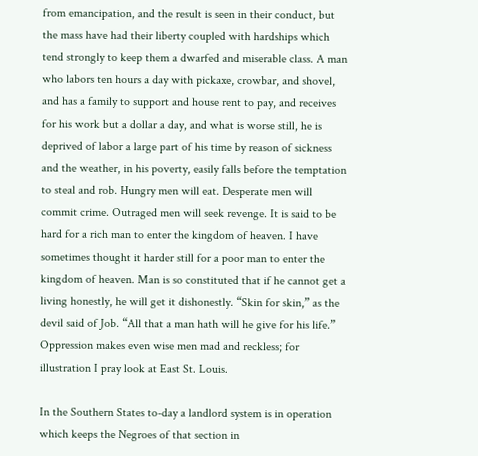from emancipation, and the result is seen in their conduct, but the mass have had their liberty coupled with hardships which tend strongly to keep them a dwarfed and miserable class. A man who labors ten hours a day with pickaxe, crowbar, and shovel, and has a family to support and house rent to pay, and receives for his work but a dollar a day, and what is worse still, he is deprived of labor a large part of his time by reason of sickness and the weather, in his poverty, easily falls before the temptation to steal and rob. Hungry men will eat. Desperate men will commit crime. Outraged men will seek revenge. It is said to be hard for a rich man to enter the kingdom of heaven. I have sometimes thought it harder still for a poor man to enter the kingdom of heaven. Man is so constituted that if he cannot get a living honestly, he will get it dishonestly. “Skin for skin,” as the devil said of Job. “All that a man hath will he give for his life.” Oppression makes even wise men mad and reckless; for illustration I pray look at East St. Louis.

In the Southern States to-day a landlord system is in operation which keeps the Negroes of that section in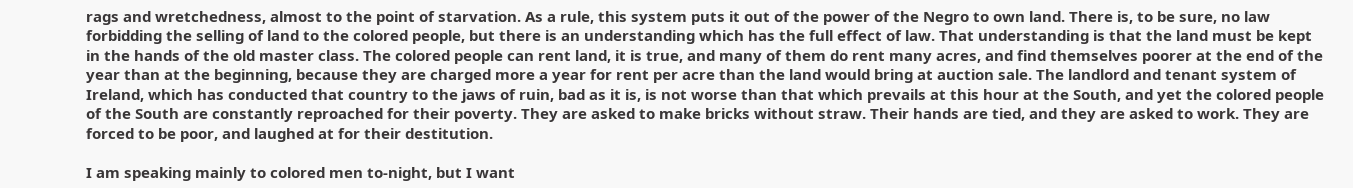rags and wretchedness, almost to the point of starvation. As a rule, this system puts it out of the power of the Negro to own land. There is, to be sure, no law forbidding the selling of land to the colored people, but there is an understanding which has the full effect of law. That understanding is that the land must be kept in the hands of the old master class. The colored people can rent land, it is true, and many of them do rent many acres, and find themselves poorer at the end of the year than at the beginning, because they are charged more a year for rent per acre than the land would bring at auction sale. The landlord and tenant system of Ireland, which has conducted that country to the jaws of ruin, bad as it is, is not worse than that which prevails at this hour at the South, and yet the colored people of the South are constantly reproached for their poverty. They are asked to make bricks without straw. Their hands are tied, and they are asked to work. They are forced to be poor, and laughed at for their destitution.

I am speaking mainly to colored men to-night, but I want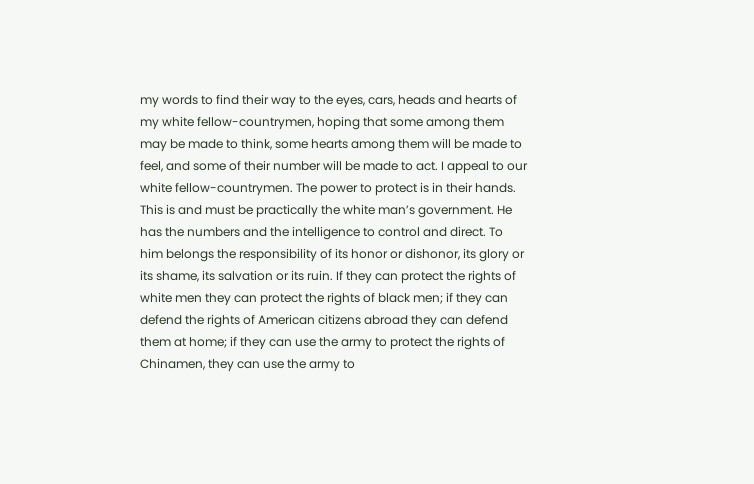my words to find their way to the eyes, cars, heads and hearts of my white fellow-countrymen, hoping that some among them may be made to think, some hearts among them will be made to feel, and some of their number will be made to act. I appeal to our white fellow-countrymen. The power to protect is in their hands. This is and must be practically the white man’s government. He has the numbers and the intelligence to control and direct. To him belongs the responsibility of its honor or dishonor, its glory or its shame, its salvation or its ruin. If they can protect the rights of white men they can protect the rights of black men; if they can defend the rights of American citizens abroad they can defend them at home; if they can use the army to protect the rights of Chinamen, they can use the army to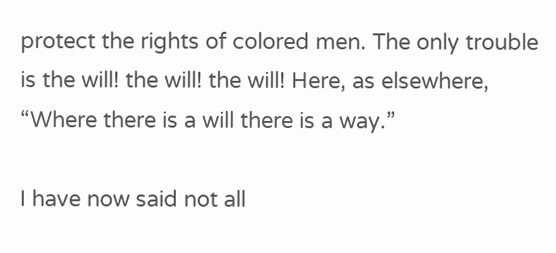protect the rights of colored men. The only trouble is the will! the will! the will! Here, as elsewhere, “Where there is a will there is a way.”

I have now said not all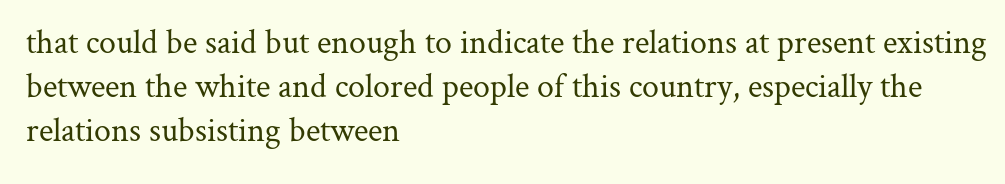that could be said but enough to indicate the relations at present existing between the white and colored people of this country, especially the relations subsisting between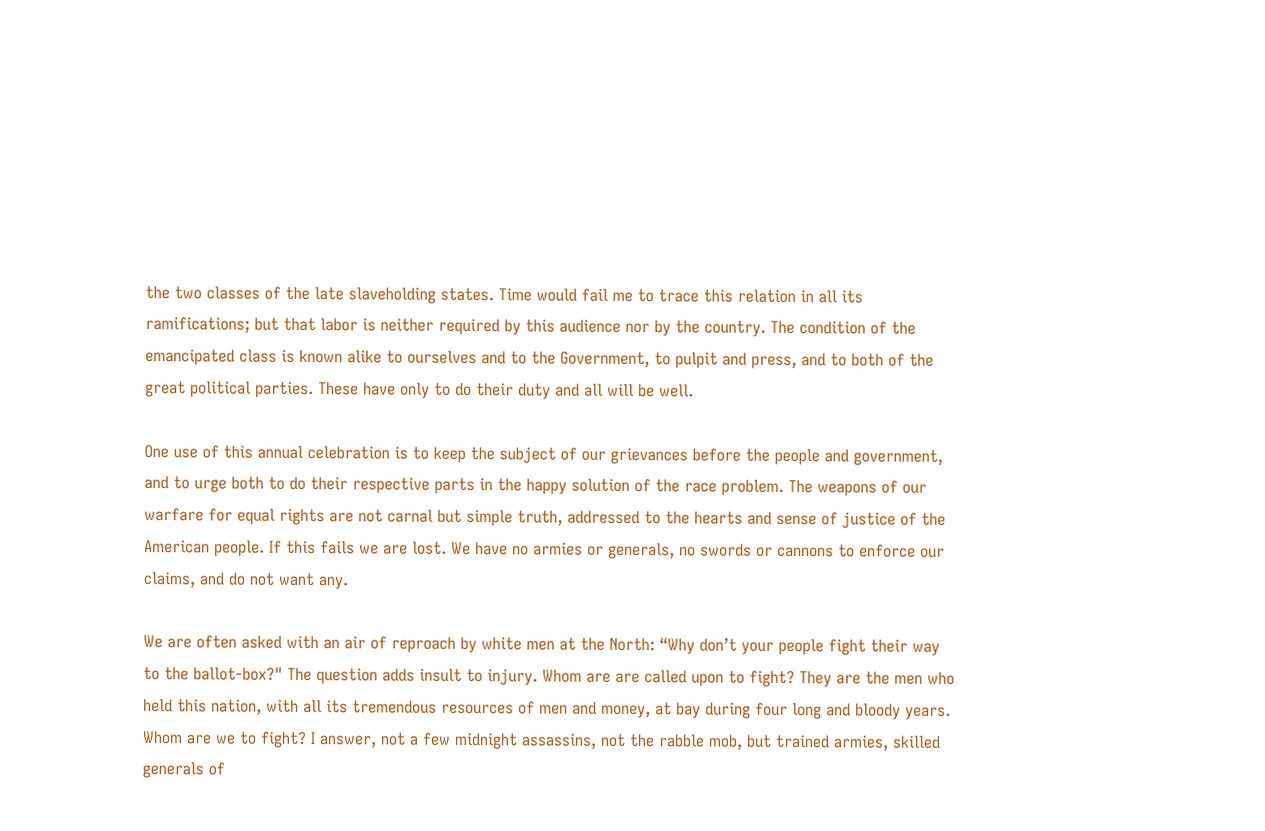the two classes of the late slaveholding states. Time would fail me to trace this relation in all its ramifications; but that labor is neither required by this audience nor by the country. The condition of the emancipated class is known alike to ourselves and to the Government, to pulpit and press, and to both of the great political parties. These have only to do their duty and all will be well.

One use of this annual celebration is to keep the subject of our grievances before the people and government, and to urge both to do their respective parts in the happy solution of the race problem. The weapons of our warfare for equal rights are not carnal but simple truth, addressed to the hearts and sense of justice of the American people. If this fails we are lost. We have no armies or generals, no swords or cannons to enforce our claims, and do not want any.

We are often asked with an air of reproach by white men at the North: “Why don’t your people fight their way to the ballot-box?" The question adds insult to injury. Whom are are called upon to fight? They are the men who held this nation, with all its tremendous resources of men and money, at bay during four long and bloody years. Whom are we to fight? I answer, not a few midnight assassins, not the rabble mob, but trained armies, skilled generals of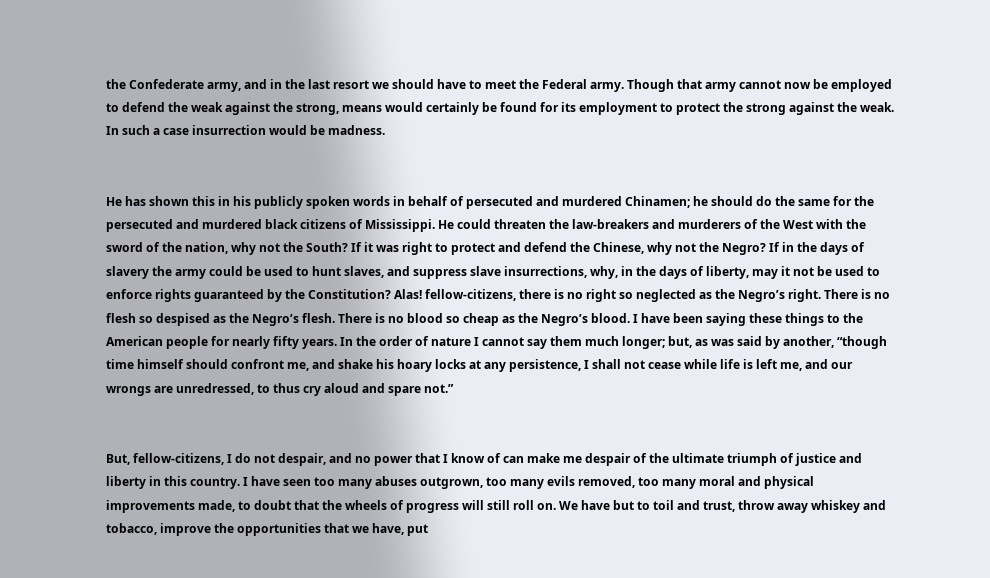the Confederate army, and in the last resort we should have to meet the Federal army. Though that army cannot now be employed to defend the weak against the strong, means would certainly be found for its employment to protect the strong against the weak. In such a case insurrection would be madness.


He has shown this in his publicly spoken words in behalf of persecuted and murdered Chinamen; he should do the same for the persecuted and murdered black citizens of Mississippi. He could threaten the law-breakers and murderers of the West with the sword of the nation, why not the South? If it was right to protect and defend the Chinese, why not the Negro? If in the days of slavery the army could be used to hunt slaves, and suppress slave insurrections, why, in the days of liberty, may it not be used to enforce rights guaranteed by the Constitution? Alas! fellow-citizens, there is no right so neglected as the Negro’s right. There is no flesh so despised as the Negro’s flesh. There is no blood so cheap as the Negro’s blood. I have been saying these things to the American people for nearly fifty years. In the order of nature I cannot say them much longer; but, as was said by another, “though time himself should confront me, and shake his hoary locks at any persistence, I shall not cease while life is left me, and our wrongs are unredressed, to thus cry aloud and spare not.”


But, fellow-citizens, I do not despair, and no power that I know of can make me despair of the ultimate triumph of justice and liberty in this country. I have seen too many abuses outgrown, too many evils removed, too many moral and physical improvements made, to doubt that the wheels of progress will still roll on. We have but to toil and trust, throw away whiskey and tobacco, improve the opportunities that we have, put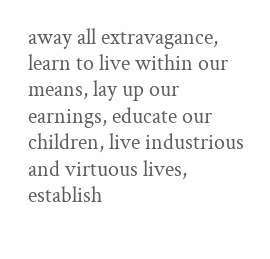away all extravagance, learn to live within our means, lay up our earnings, educate our children, live industrious and virtuous lives, establish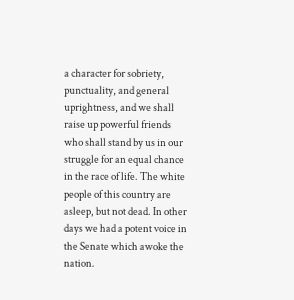a character for sobriety, punctuality, and general uprightness, and we shall raise up powerful friends who shall stand by us in our struggle for an equal chance in the race of life. The white people of this country are asleep, but not dead. In other days we had a potent voice in the Senate which awoke the nation.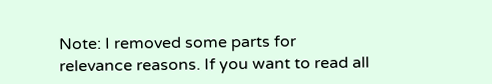Note: I removed some parts for relevance reasons. If you want to read all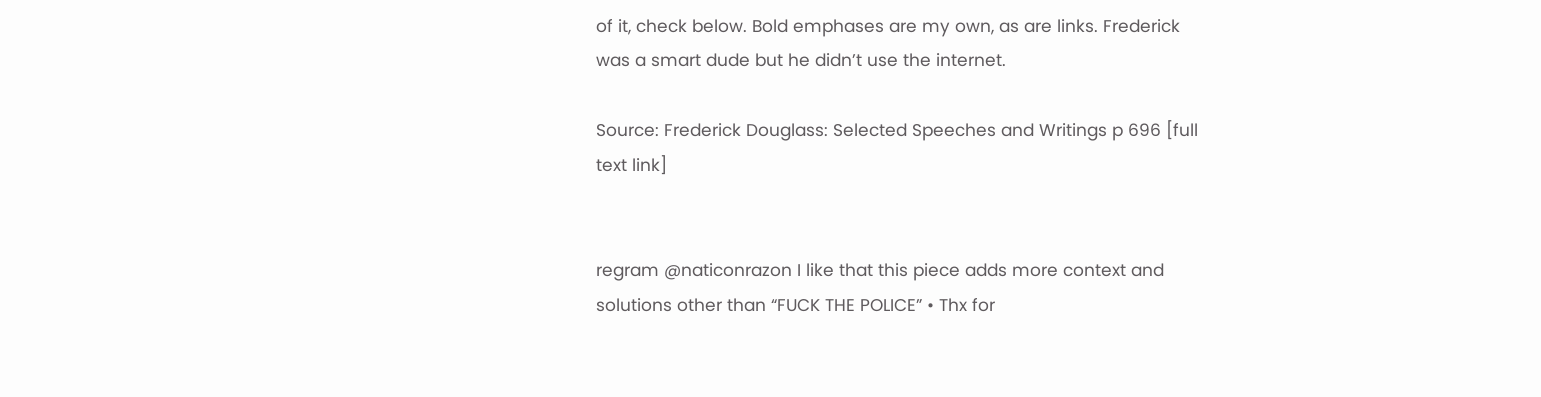of it, check below. Bold emphases are my own, as are links. Frederick was a smart dude but he didn’t use the internet.

Source: Frederick Douglass: Selected Speeches and Writings p 696 [full text link]


regram @naticonrazon I like that this piece adds more context and solutions other than “FUCK THE POLICE” • Thx for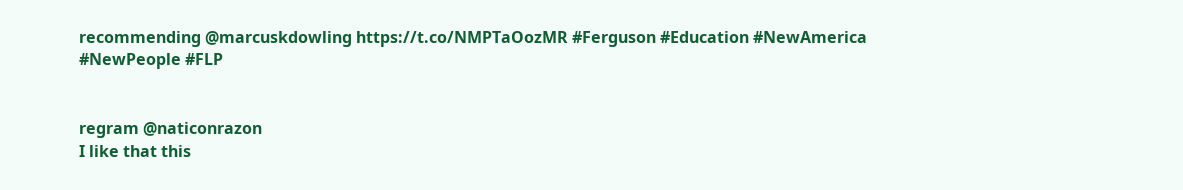recommending @marcuskdowling https://t.co/NMPTaOozMR #Ferguson #Education #NewAmerica #NewPeople #FLP


regram @naticonrazon
I like that this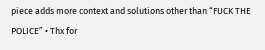piece adds more context and solutions other than “FUCK THE POLICE” • Thx for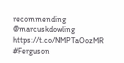recommending @marcuskdowling https://t.co/NMPTaOozMR #Ferguson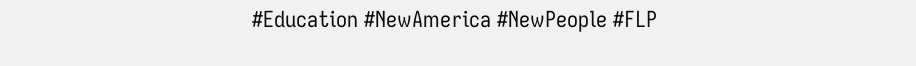#Education #NewAmerica #NewPeople #FLP